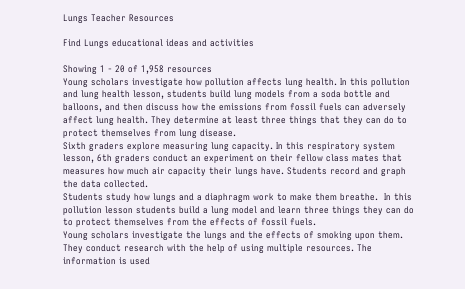Lungs Teacher Resources

Find Lungs educational ideas and activities

Showing 1 - 20 of 1,958 resources
Young scholars investigate how pollution affects lung health. In this pollution and lung health lesson, students build lung models from a soda bottle and balloons, and then discuss how the emissions from fossil fuels can adversely affect lung health. They determine at least three things that they can do to protect themselves from lung disease.
Sixth graders explore measuring lung capacity. In this respiratory system lesson, 6th graders conduct an experiment on their fellow class mates that measures how much air capacity their lungs have. Students record and graph the data collected.
Students study how lungs and a diaphragm work to make them breathe.  In this pollution lesson students build a lung model and learn three things they can do to protect themselves from the effects of fossil fuels.
Young scholars investigate the lungs and the effects of smoking upon them. They conduct research with the help of using multiple resources. The information is used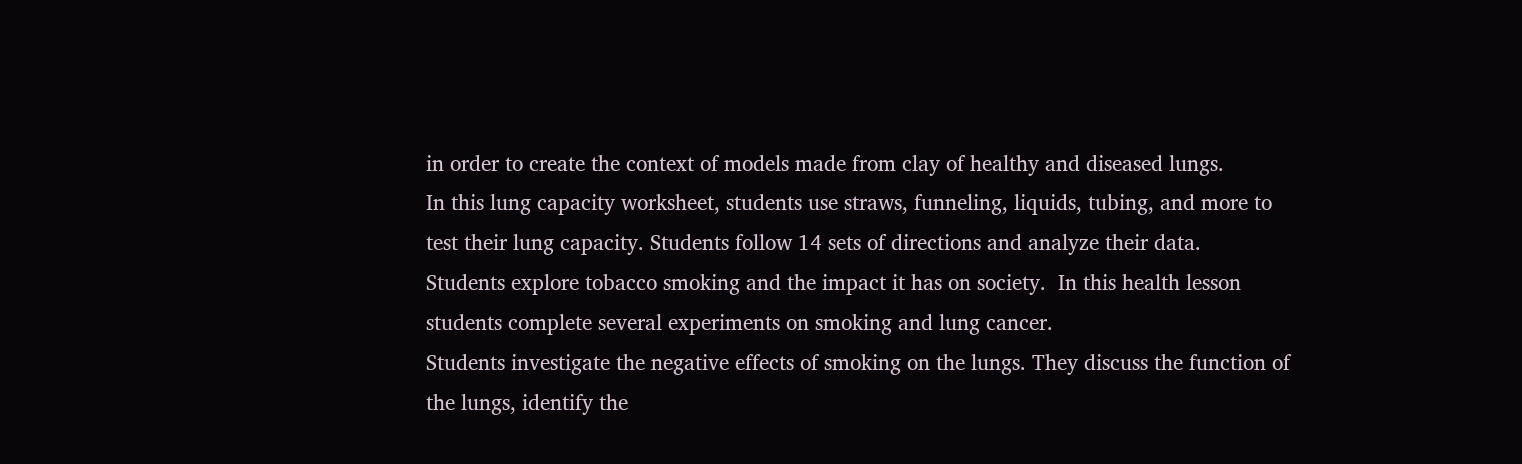in order to create the context of models made from clay of healthy and diseased lungs.
In this lung capacity worksheet, students use straws, funneling, liquids, tubing, and more to test their lung capacity. Students follow 14 sets of directions and analyze their data.
Students explore tobacco smoking and the impact it has on society.  In this health lesson students complete several experiments on smoking and lung cancer.
Students investigate the negative effects of smoking on the lungs. They discuss the function of the lungs, identify the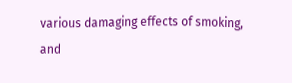various damaging effects of smoking, and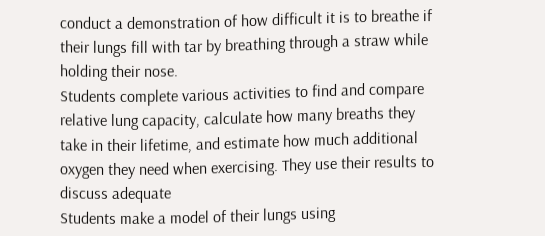conduct a demonstration of how difficult it is to breathe if their lungs fill with tar by breathing through a straw while holding their nose.
Students complete various activities to find and compare relative lung capacity, calculate how many breaths they take in their lifetime, and estimate how much additional oxygen they need when exercising. They use their results to discuss adequate
Students make a model of their lungs using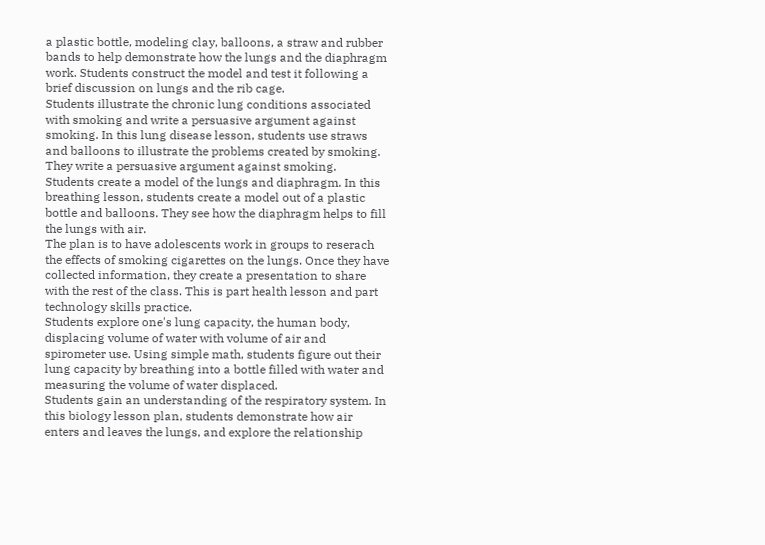a plastic bottle, modeling clay, balloons, a straw and rubber bands to help demonstrate how the lungs and the diaphragm work. Students construct the model and test it following a brief discussion on lungs and the rib cage.
Students illustrate the chronic lung conditions associated with smoking and write a persuasive argument against smoking. In this lung disease lesson, students use straws and balloons to illustrate the problems created by smoking. They write a persuasive argument against smoking.
Students create a model of the lungs and diaphragm. In this breathing lesson, students create a model out of a plastic bottle and balloons. They see how the diaphragm helps to fill the lungs with air.
The plan is to have adolescents work in groups to reserach the effects of smoking cigarettes on the lungs. Once they have collected information, they create a presentation to share with the rest of the class. This is part health lesson and part technology skills practice.
Students explore one's lung capacity, the human body, displacing volume of water with volume of air and spirometer use. Using simple math, students figure out their lung capacity by breathing into a bottle filled with water and measuring the volume of water displaced.
Students gain an understanding of the respiratory system. In this biology lesson plan, students demonstrate how air enters and leaves the lungs, and explore the relationship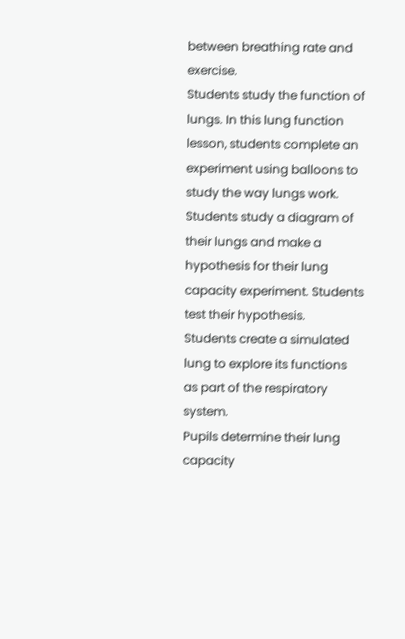between breathing rate and exercise.
Students study the function of lungs. In this lung function lesson, students complete an experiment using balloons to study the way lungs work. Students study a diagram of their lungs and make a hypothesis for their lung capacity experiment. Students test their hypothesis.
Students create a simulated lung to explore its functions as part of the respiratory system.
Pupils determine their lung capacity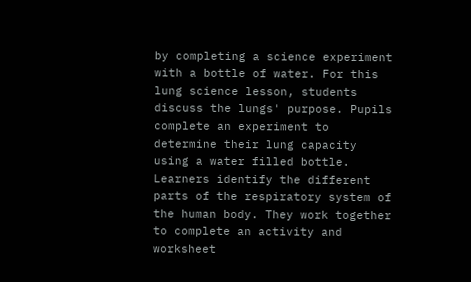by completing a science experiment with a bottle of water. For this lung science lesson, students discuss the lungs' purpose. Pupils complete an experiment to determine their lung capacity using a water filled bottle.
Learners identify the different parts of the respiratory system of the human body. They work together to complete an activity and worksheet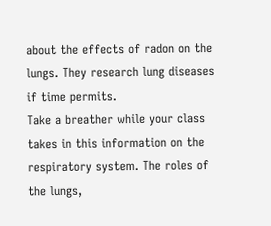about the effects of radon on the lungs. They research lung diseases if time permits.
Take a breather while your class takes in this information on the respiratory system. The roles of the lungs,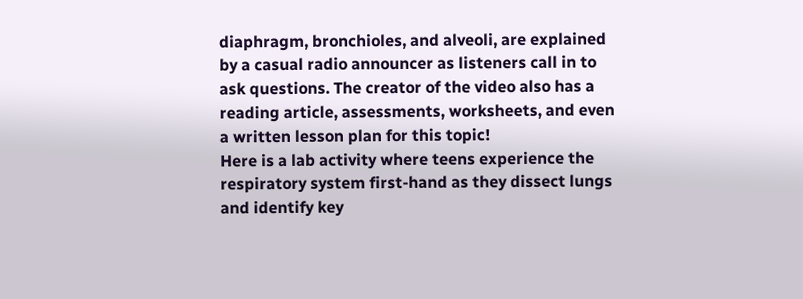diaphragm, bronchioles, and alveoli, are explained by a casual radio announcer as listeners call in to ask questions. The creator of the video also has a reading article, assessments, worksheets, and even a written lesson plan for this topic!
Here is a lab activity where teens experience the respiratory system first-hand as they dissect lungs and identify key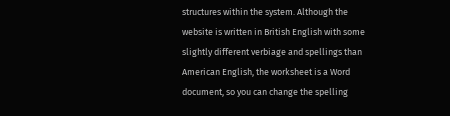structures within the system. Although the website is written in British English with some slightly different verbiage and spellings than American English, the worksheet is a Word document, so you can change the spelling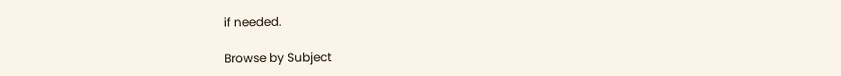if needed.

Browse by Subject